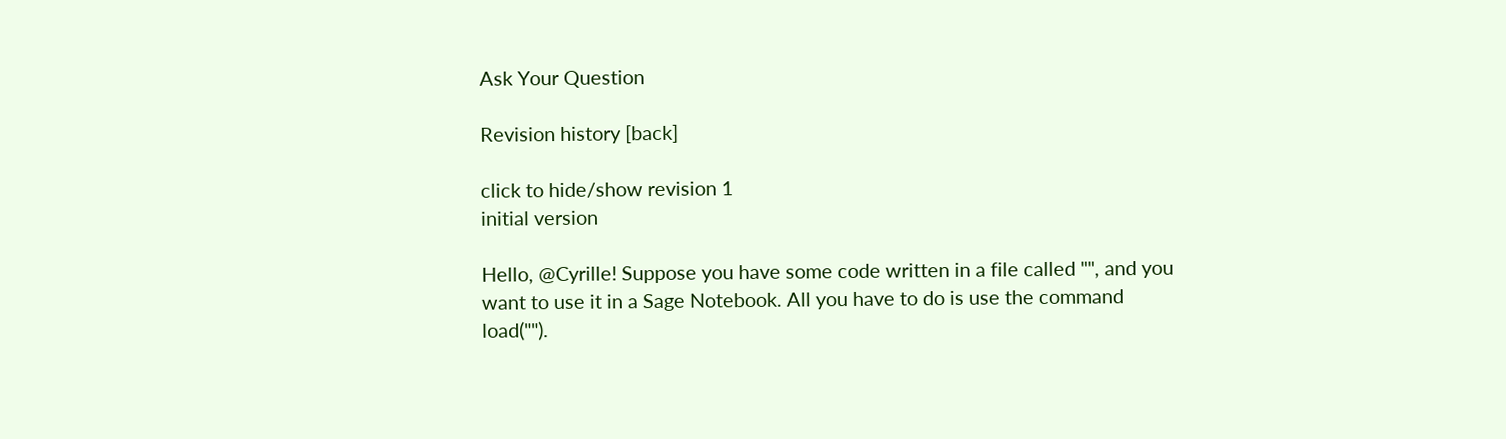Ask Your Question

Revision history [back]

click to hide/show revision 1
initial version

Hello, @Cyrille! Suppose you have some code written in a file called "", and you want to use it in a Sage Notebook. All you have to do is use the command load("").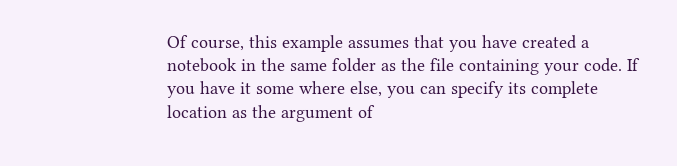Of course, this example assumes that you have created a notebook in the same folder as the file containing your code. If you have it some where else, you can specify its complete location as the argument of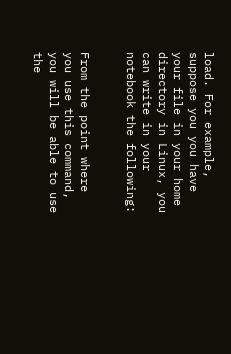load. For example, suppose you you have your file in your home directory in Linux, you can write in your notebook the following:


From the point where you use this command, you will be able to use the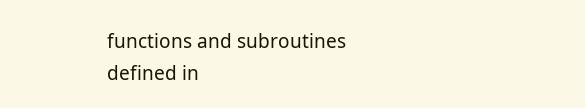functions and subroutines defined in